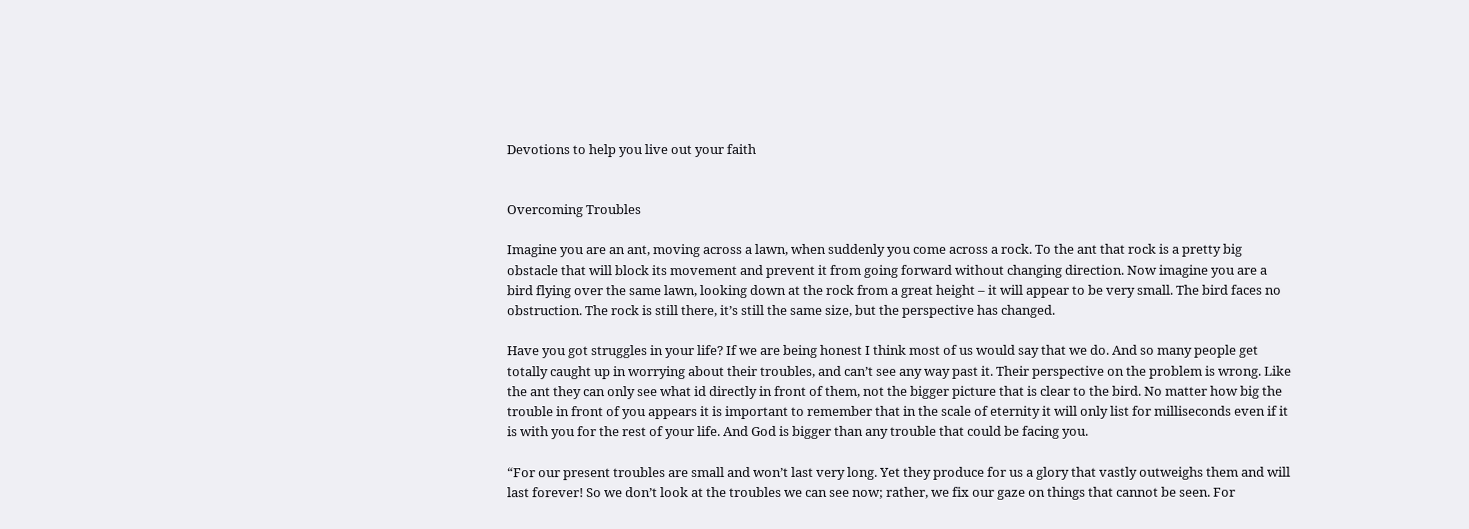Devotions to help you live out your faith


Overcoming Troubles

Imagine you are an ant, moving across a lawn, when suddenly you come across a rock. To the ant that rock is a pretty big obstacle that will block its movement and prevent it from going forward without changing direction. Now imagine you are a bird flying over the same lawn, looking down at the rock from a great height – it will appear to be very small. The bird faces no obstruction. The rock is still there, it’s still the same size, but the perspective has changed.

Have you got struggles in your life? If we are being honest I think most of us would say that we do. And so many people get totally caught up in worrying about their troubles, and can’t see any way past it. Their perspective on the problem is wrong. Like the ant they can only see what id directly in front of them, not the bigger picture that is clear to the bird. No matter how big the trouble in front of you appears it is important to remember that in the scale of eternity it will only list for milliseconds even if it is with you for the rest of your life. And God is bigger than any trouble that could be facing you.

“For our present troubles are small and won’t last very long. Yet they produce for us a glory that vastly outweighs them and will last forever! So we don’t look at the troubles we can see now; rather, we fix our gaze on things that cannot be seen. For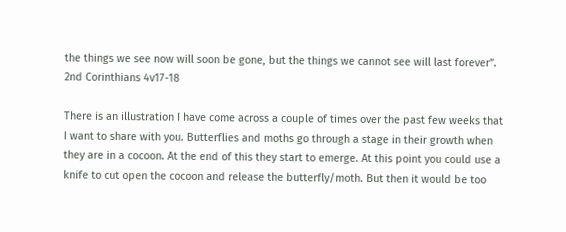the things we see now will soon be gone, but the things we cannot see will last forever”. 2nd Corinthians 4v17-18

There is an illustration I have come across a couple of times over the past few weeks that I want to share with you. Butterflies and moths go through a stage in their growth when they are in a cocoon. At the end of this they start to emerge. At this point you could use a knife to cut open the cocoon and release the butterfly/moth. But then it would be too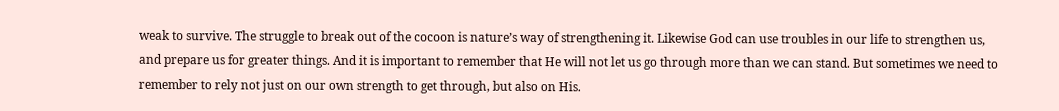weak to survive. The struggle to break out of the cocoon is nature’s way of strengthening it. Likewise God can use troubles in our life to strengthen us, and prepare us for greater things. And it is important to remember that He will not let us go through more than we can stand. But sometimes we need to remember to rely not just on our own strength to get through, but also on His.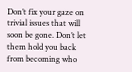Don’t fix your gaze on trivial issues that will soon be gone. Don’t let them hold you back from becoming who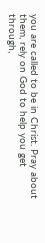you are called to be in Christ. Pray about them, rely on God to help you get through,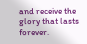and receive the glory that lasts forever.